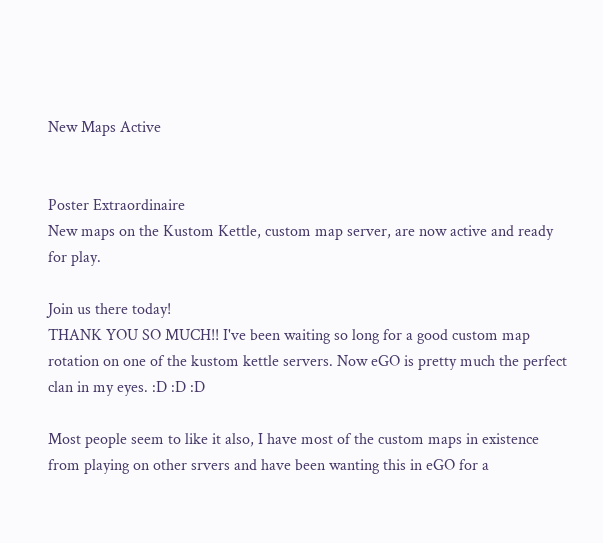New Maps Active


Poster Extraordinaire
New maps on the Kustom Kettle, custom map server, are now active and ready for play.

Join us there today!
THANK YOU SO MUCH!! I've been waiting so long for a good custom map rotation on one of the kustom kettle servers. Now eGO is pretty much the perfect clan in my eyes. :D :D :D

Most people seem to like it also, I have most of the custom maps in existence from playing on other srvers and have been wanting this in eGO for a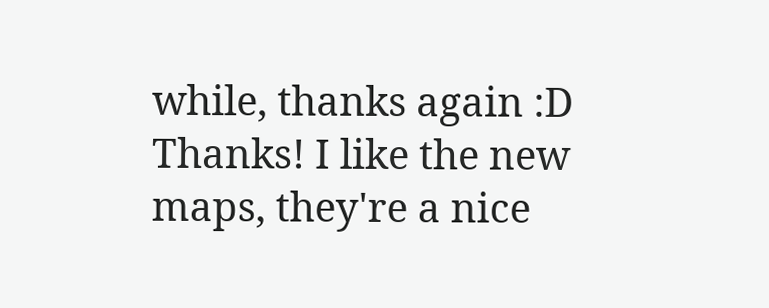while, thanks again :D
Thanks! I like the new maps, they're a nice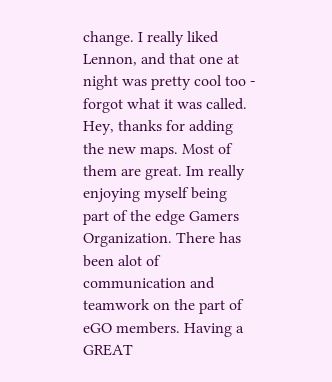change. I really liked Lennon, and that one at night was pretty cool too - forgot what it was called.
Hey, thanks for adding the new maps. Most of them are great. Im really enjoying myself being part of the edge Gamers Organization. There has been alot of communication and teamwork on the part of eGO members. Having a GREAT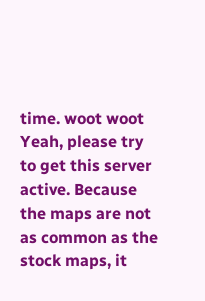time. woot woot
Yeah, please try to get this server active. Because the maps are not as common as the stock maps, it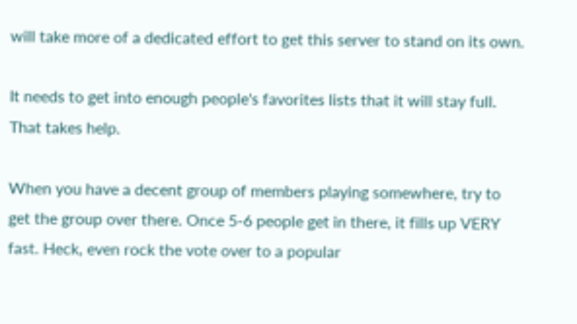will take more of a dedicated effort to get this server to stand on its own.

It needs to get into enough people's favorites lists that it will stay full. That takes help.

When you have a decent group of members playing somewhere, try to get the group over there. Once 5-6 people get in there, it fills up VERY fast. Heck, even rock the vote over to a popular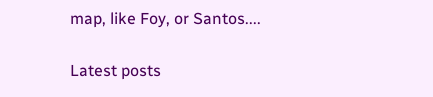map, like Foy, or Santos....

Latest posts